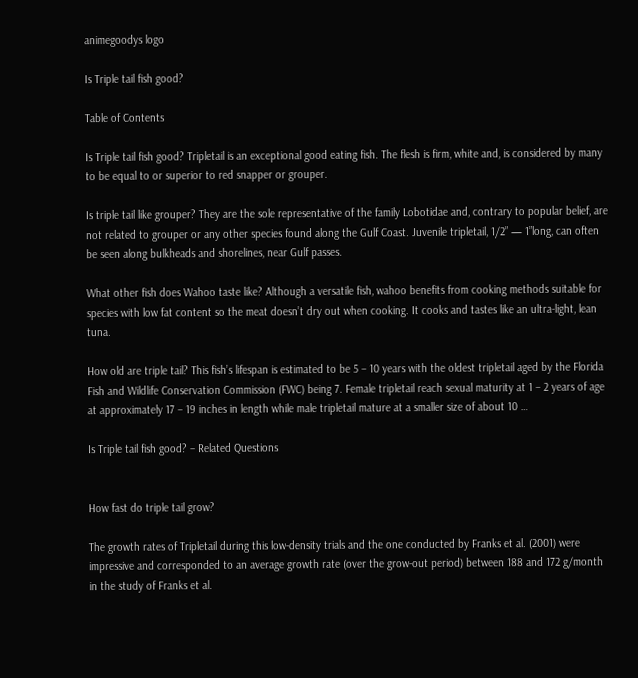animegoodys logo

Is Triple tail fish good?

Table of Contents

Is Triple tail fish good? Tripletail is an exceptional good eating fish. The flesh is firm, white and, is considered by many to be equal to or superior to red snapper or grouper.

Is triple tail like grouper? They are the sole representative of the family Lobotidae and, contrary to popular belief, are not related to grouper or any other species found along the Gulf Coast. Juvenile tripletail, 1/2” — 1”long, can often be seen along bulkheads and shorelines, near Gulf passes.

What other fish does Wahoo taste like? Although a versatile fish, wahoo benefits from cooking methods suitable for species with low fat content so the meat doesn’t dry out when cooking. It cooks and tastes like an ultra-light, lean tuna.

How old are triple tail? This fish’s lifespan is estimated to be 5 – 10 years with the oldest tripletail aged by the Florida Fish and Wildlife Conservation Commission (FWC) being 7. Female tripletail reach sexual maturity at 1 – 2 years of age at approximately 17 – 19 inches in length while male tripletail mature at a smaller size of about 10 …

Is Triple tail fish good? – Related Questions


How fast do triple tail grow?

The growth rates of Tripletail during this low-density trials and the one conducted by Franks et al. (2001) were impressive and corresponded to an average growth rate (over the grow-out period) between 188 and 172 g/month in the study of Franks et al.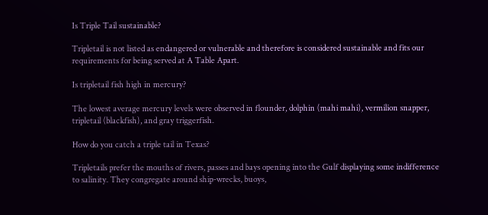Is Triple Tail sustainable?

Tripletail is not listed as endangered or vulnerable and therefore is considered sustainable and fits our requirements for being served at A Table Apart.

Is tripletail fish high in mercury?

The lowest average mercury levels were observed in flounder, dolphin (mahi mahi), vermilion snapper, tripletail (blackfish), and gray triggerfish.

How do you catch a triple tail in Texas?

Tripletails prefer the mouths of rivers, passes and bays opening into the Gulf displaying some indifference to salinity. They congregate around ship-wrecks, buoys,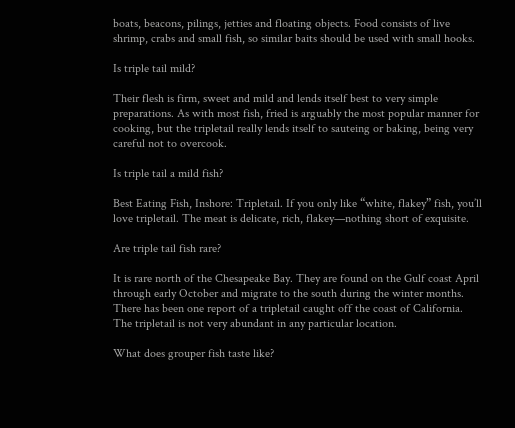boats, beacons, pilings, jetties and floating objects. Food consists of live shrimp, crabs and small fish, so similar baits should be used with small hooks.

Is triple tail mild?

Their flesh is firm, sweet and mild and lends itself best to very simple preparations. As with most fish, fried is arguably the most popular manner for cooking, but the tripletail really lends itself to sauteing or baking, being very careful not to overcook.

Is triple tail a mild fish?

Best Eating Fish, Inshore: Tripletail. If you only like “white, flakey” fish, you’ll love tripletail. The meat is delicate, rich, flakey—nothing short of exquisite.

Are triple tail fish rare?

It is rare north of the Chesapeake Bay. They are found on the Gulf coast April through early October and migrate to the south during the winter months. There has been one report of a tripletail caught off the coast of California. The tripletail is not very abundant in any particular location.

What does grouper fish taste like?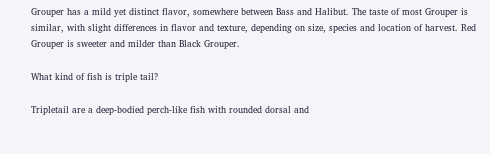Grouper has a mild yet distinct flavor, somewhere between Bass and Halibut. The taste of most Grouper is similar, with slight differences in flavor and texture, depending on size, species and location of harvest. Red Grouper is sweeter and milder than Black Grouper.

What kind of fish is triple tail?

Tripletail are a deep-bodied perch-like fish with rounded dorsal and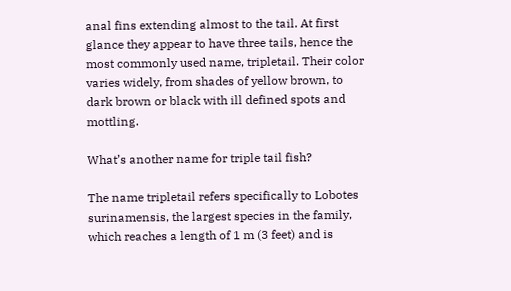anal fins extending almost to the tail. At first glance they appear to have three tails, hence the most commonly used name, tripletail. Their color varies widely, from shades of yellow brown, to dark brown or black with ill defined spots and mottling.

What’s another name for triple tail fish?

The name tripletail refers specifically to Lobotes surinamensis, the largest species in the family, which reaches a length of 1 m (3 feet) and is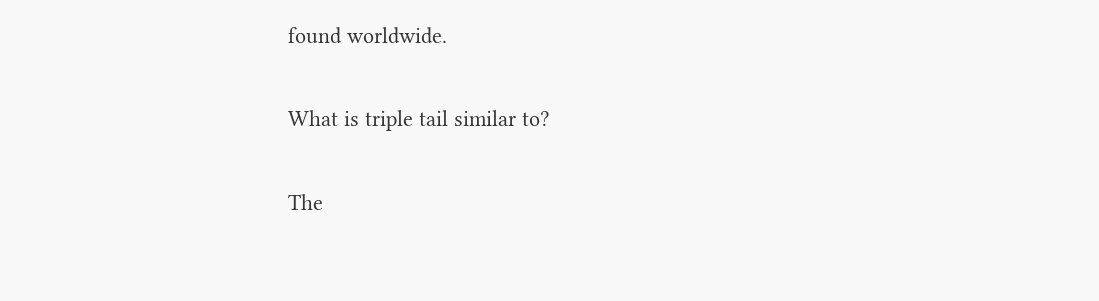found worldwide.

What is triple tail similar to?

The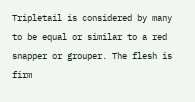Tripletail is considered by many to be equal or similar to a red snapper or grouper. The flesh is firm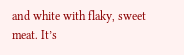and white with flaky, sweet meat. It’s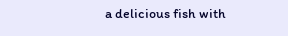a delicious fish with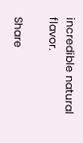incredible natural flavor.

Share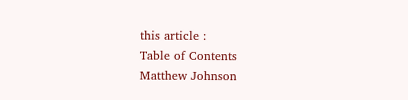this article :
Table of Contents
Matthew Johnson